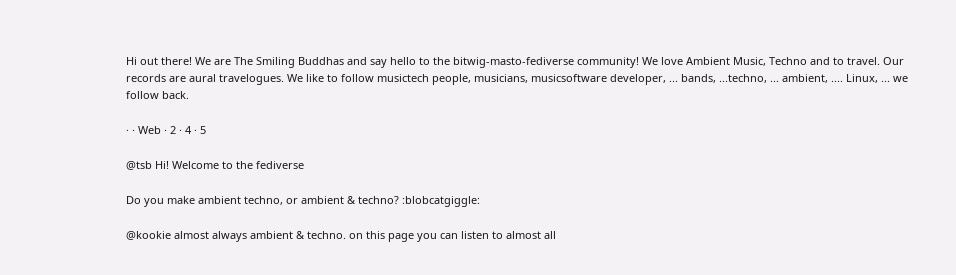Hi out there! We are The Smiling Buddhas and say hello to the bitwig-masto-fediverse community! We love Ambient Music, Techno and to travel. Our records are aural travelogues. We like to follow musictech people, musicians, musicsoftware developer, ... bands, ...techno, ... ambient, .... Linux, ... we follow back.

· · Web · 2 · 4 · 5

@tsb Hi! Welcome to the fediverse

Do you make ambient techno, or ambient & techno? :blobcatgiggle:

@kookie almost always ambient & techno. on this page you can listen to almost all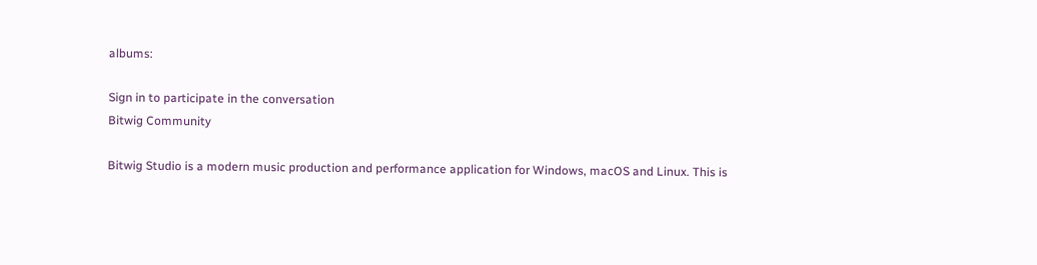albums:

Sign in to participate in the conversation
Bitwig Community

Bitwig Studio is a modern music production and performance application for Windows, macOS and Linux. This is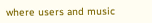where users and music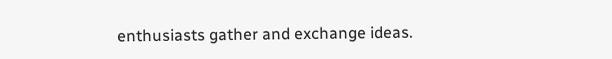enthusiasts gather and exchange ideas.